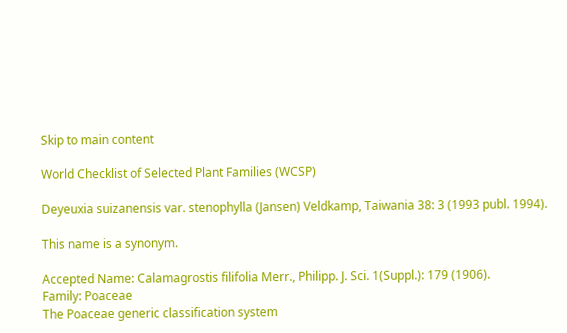Skip to main content

World Checklist of Selected Plant Families (WCSP)

Deyeuxia suizanensis var. stenophylla (Jansen) Veldkamp, Taiwania 38: 3 (1993 publ. 1994).

This name is a synonym.

Accepted Name: Calamagrostis filifolia Merr., Philipp. J. Sci. 1(Suppl.): 179 (1906).
Family: Poaceae
The Poaceae generic classification system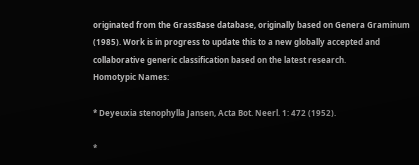originated from the GrassBase database, originally based on Genera Graminum (1985). Work is in progress to update this to a new globally accepted and collaborative generic classification based on the latest research.
Homotypic Names:

* Deyeuxia stenophylla Jansen, Acta Bot. Neerl. 1: 472 (1952).

*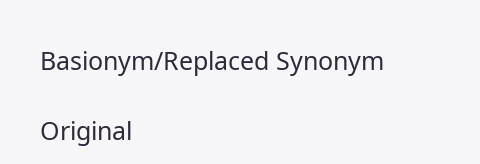Basionym/Replaced Synonym

Original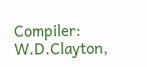Compiler: W.D.Clayton,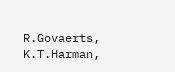R.Govaerts, K.T.Harman,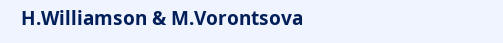H.Williamson & M.Vorontsova